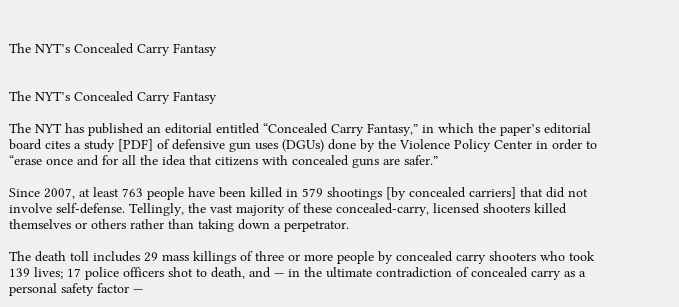The NYT’s Concealed Carry Fantasy


The NYT’s Concealed Carry Fantasy

The NYT has published an editorial entitled “Concealed Carry Fantasy,” in which the paper’s editorial board cites a study [PDF] of defensive gun uses (DGUs) done by the Violence Policy Center in order to “erase once and for all the idea that citizens with concealed guns are safer.”

Since 2007, at least 763 people have been killed in 579 shootings [by concealed carriers] that did not involve self-defense. Tellingly, the vast majority of these concealed-carry, licensed shooters killed themselves or others rather than taking down a perpetrator.

The death toll includes 29 mass killings of three or more people by concealed carry shooters who took 139 lives; 17 police officers shot to death, and — in the ultimate contradiction of concealed carry as a personal safety factor —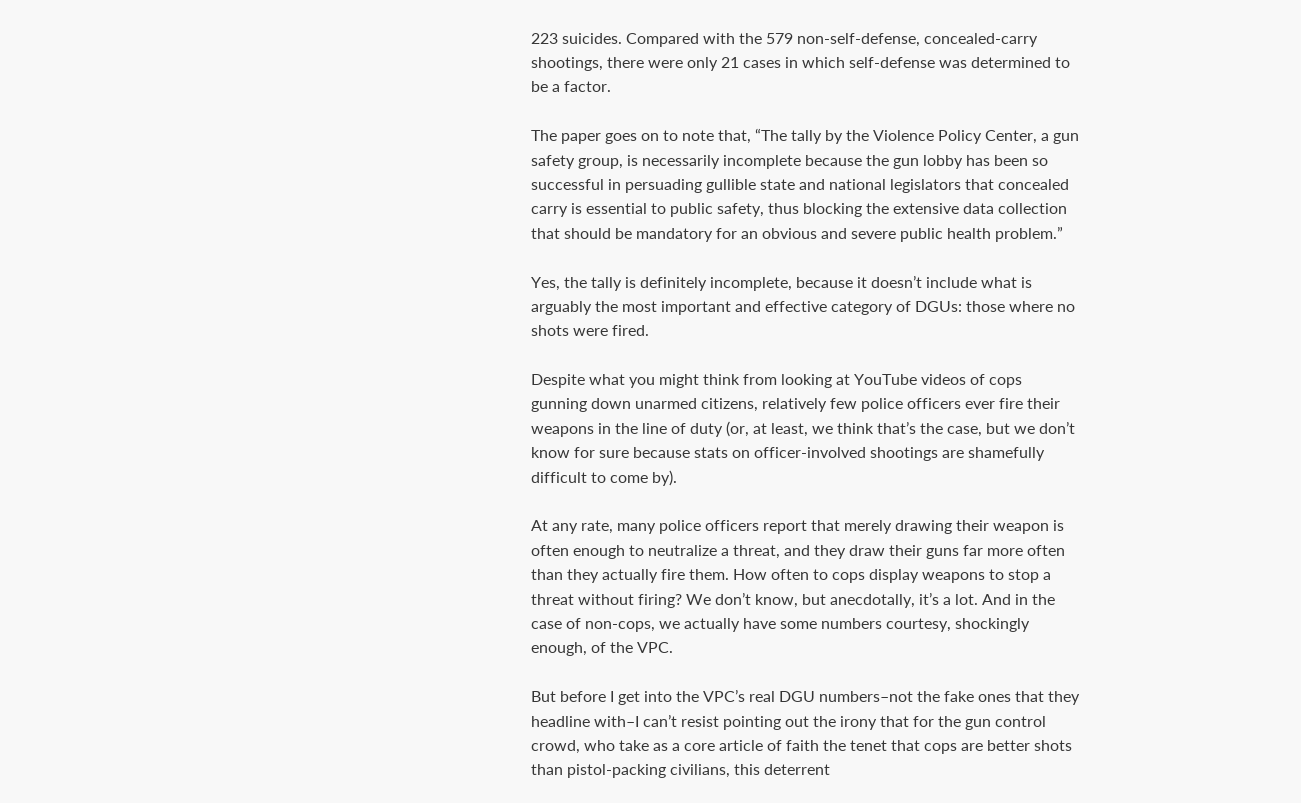223 suicides. Compared with the 579 non-self-defense, concealed-carry shootings, there were only 21 cases in which self-defense was determined to be a factor.

The paper goes on to note that, “The tally by the Violence Policy Center, a gun safety group, is necessarily incomplete because the gun lobby has been so successful in persuading gullible state and national legislators that concealed carry is essential to public safety, thus blocking the extensive data collection that should be mandatory for an obvious and severe public health problem.”

Yes, the tally is definitely incomplete, because it doesn’t include what is arguably the most important and effective category of DGUs: those where no shots were fired.

Despite what you might think from looking at YouTube videos of cops gunning down unarmed citizens, relatively few police officers ever fire their weapons in the line of duty (or, at least, we think that’s the case, but we don’t know for sure because stats on officer-involved shootings are shamefully difficult to come by).

At any rate, many police officers report that merely drawing their weapon is often enough to neutralize a threat, and they draw their guns far more often than they actually fire them. How often to cops display weapons to stop a threat without firing? We don’t know, but anecdotally, it’s a lot. And in the case of non-cops, we actually have some numbers courtesy, shockingly enough, of the VPC.

But before I get into the VPC’s real DGU numbers–not the fake ones that they headline with–I can’t resist pointing out the irony that for the gun control crowd, who take as a core article of faith the tenet that cops are better shots than pistol-packing civilians, this deterrent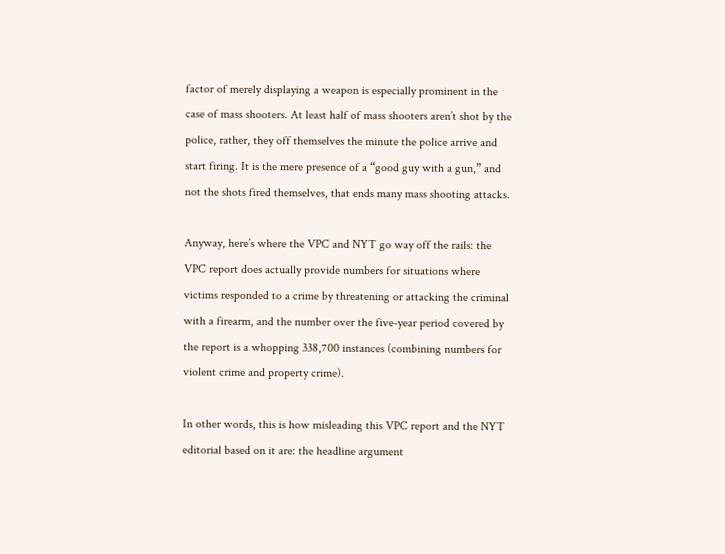factor of merely displaying a weapon is especially prominent in the case of mass shooters. At least half of mass shooters aren’t shot by the police, rather, they off themselves the minute the police arrive and start firing. It is the mere presence of a “good guy with a gun,” and not the shots fired themselves, that ends many mass shooting attacks.

Anyway, here’s where the VPC and NYT go way off the rails: the VPC report does actually provide numbers for situations where victims responded to a crime by threatening or attacking the criminal with a firearm, and the number over the five-year period covered by the report is a whopping 338,700 instances (combining numbers for violent crime and property crime).

In other words, this is how misleading this VPC report and the NYT editorial based on it are: the headline argument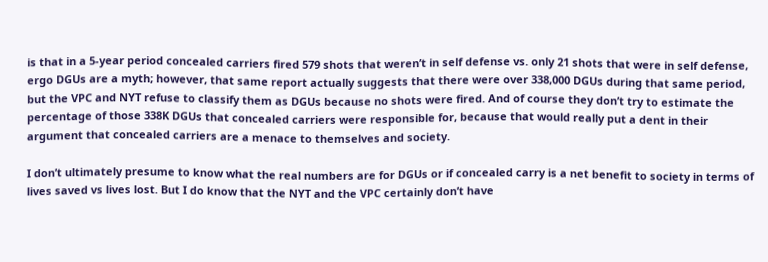is that in a 5-year period concealed carriers fired 579 shots that weren’t in self defense vs. only 21 shots that were in self defense, ergo DGUs are a myth; however, that same report actually suggests that there were over 338,000 DGUs during that same period, but the VPC and NYT refuse to classify them as DGUs because no shots were fired. And of course they don’t try to estimate the percentage of those 338K DGUs that concealed carriers were responsible for, because that would really put a dent in their argument that concealed carriers are a menace to themselves and society.

I don’t ultimately presume to know what the real numbers are for DGUs or if concealed carry is a net benefit to society in terms of lives saved vs lives lost. But I do know that the NYT and the VPC certainly don’t have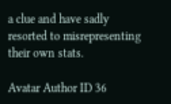a clue and have sadly resorted to misrepresenting their own stats.

Avatar Author ID 36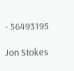- 56493195

Jon Stokes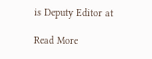is Deputy Editor at

Read More